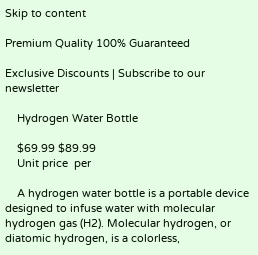Skip to content

Premium Quality 100% Guaranteed

Exclusive Discounts | Subscribe to our newsletter

    Hydrogen Water Bottle

    $69.99 $89.99
    Unit price  per

    A hydrogen water bottle is a portable device designed to infuse water with molecular hydrogen gas (H2). Molecular hydrogen, or diatomic hydrogen, is a colorless,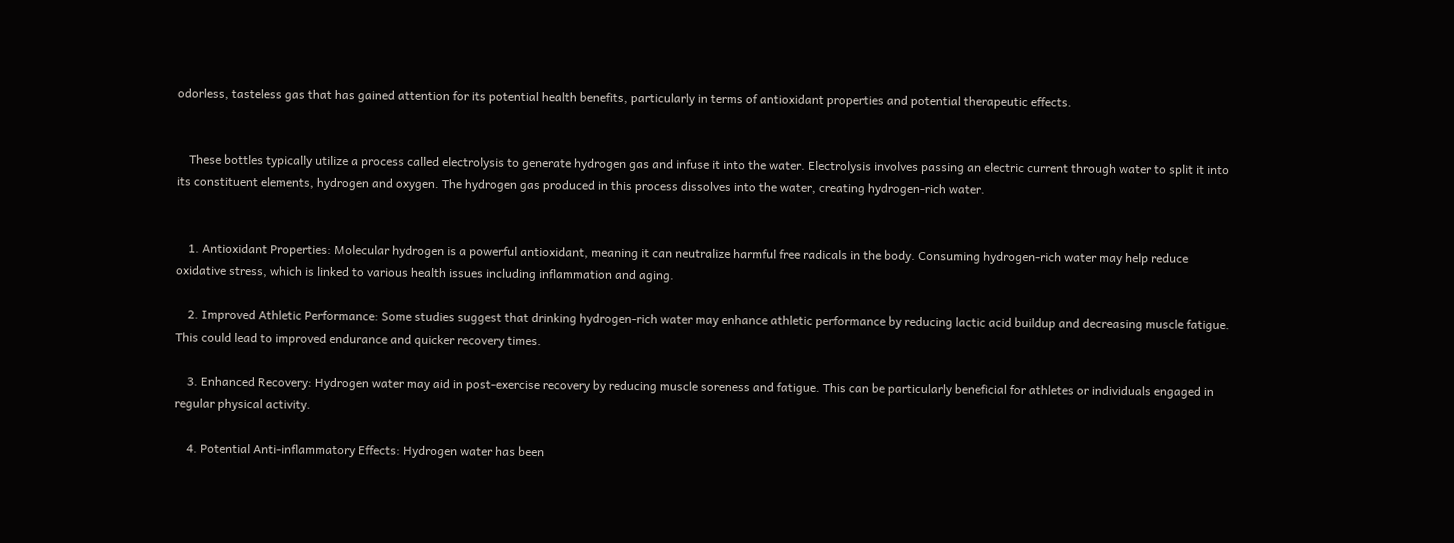odorless, tasteless gas that has gained attention for its potential health benefits, particularly in terms of antioxidant properties and potential therapeutic effects.


    These bottles typically utilize a process called electrolysis to generate hydrogen gas and infuse it into the water. Electrolysis involves passing an electric current through water to split it into its constituent elements, hydrogen and oxygen. The hydrogen gas produced in this process dissolves into the water, creating hydrogen-rich water.


    1. Antioxidant Properties: Molecular hydrogen is a powerful antioxidant, meaning it can neutralize harmful free radicals in the body. Consuming hydrogen-rich water may help reduce oxidative stress, which is linked to various health issues including inflammation and aging.

    2. Improved Athletic Performance: Some studies suggest that drinking hydrogen-rich water may enhance athletic performance by reducing lactic acid buildup and decreasing muscle fatigue. This could lead to improved endurance and quicker recovery times.

    3. Enhanced Recovery: Hydrogen water may aid in post-exercise recovery by reducing muscle soreness and fatigue. This can be particularly beneficial for athletes or individuals engaged in regular physical activity.

    4. Potential Anti-inflammatory Effects: Hydrogen water has been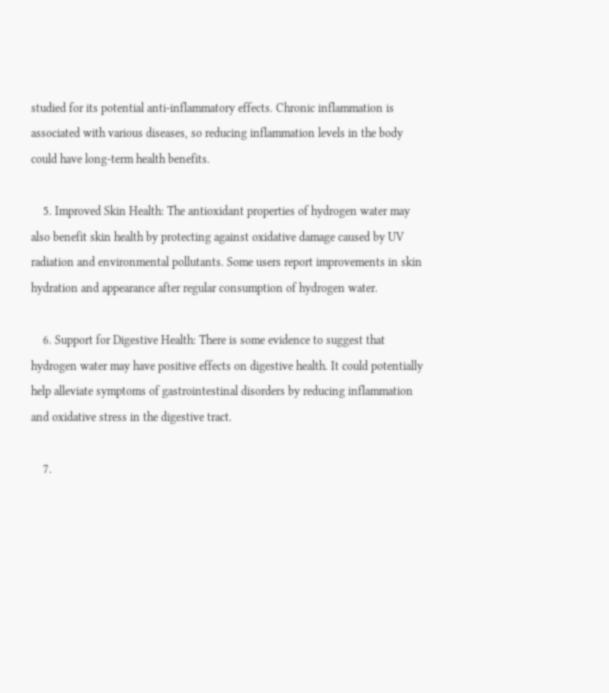studied for its potential anti-inflammatory effects. Chronic inflammation is associated with various diseases, so reducing inflammation levels in the body could have long-term health benefits.

    5. Improved Skin Health: The antioxidant properties of hydrogen water may also benefit skin health by protecting against oxidative damage caused by UV radiation and environmental pollutants. Some users report improvements in skin hydration and appearance after regular consumption of hydrogen water.

    6. Support for Digestive Health: There is some evidence to suggest that hydrogen water may have positive effects on digestive health. It could potentially help alleviate symptoms of gastrointestinal disorders by reducing inflammation and oxidative stress in the digestive tract.

    7.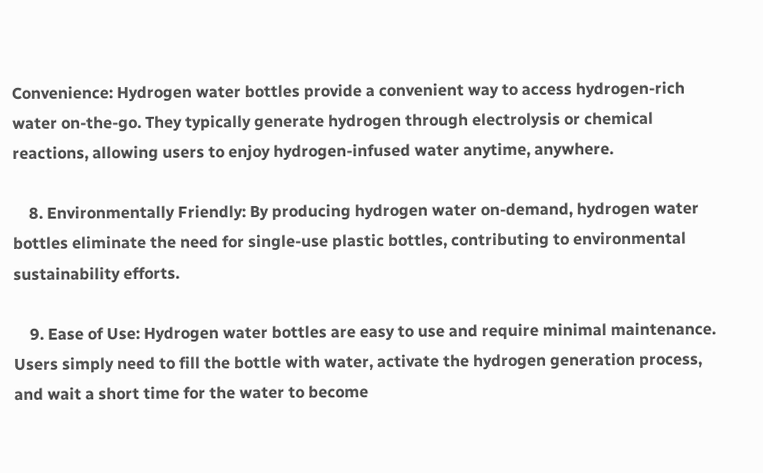Convenience: Hydrogen water bottles provide a convenient way to access hydrogen-rich water on-the-go. They typically generate hydrogen through electrolysis or chemical reactions, allowing users to enjoy hydrogen-infused water anytime, anywhere.

    8. Environmentally Friendly: By producing hydrogen water on-demand, hydrogen water bottles eliminate the need for single-use plastic bottles, contributing to environmental sustainability efforts.

    9. Ease of Use: Hydrogen water bottles are easy to use and require minimal maintenance. Users simply need to fill the bottle with water, activate the hydrogen generation process, and wait a short time for the water to become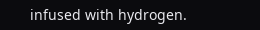infused with hydrogen.